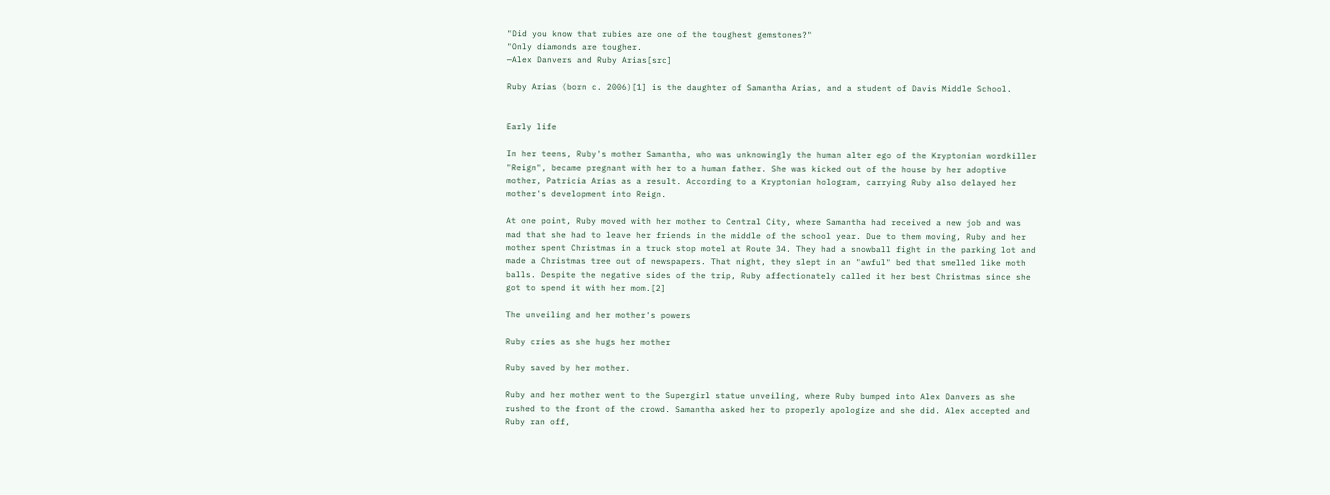"Did you know that rubies are one of the toughest gemstones?"
"Only diamonds are tougher.
—Alex Danvers and Ruby Arias[src]

Ruby Arias (born c. 2006)[1] is the daughter of Samantha Arias, and a student of Davis Middle School.


Early life

In her teens, Ruby's mother Samantha, who was unknowingly the human alter ego of the Kryptonian wordkiller "Reign", became pregnant with her to a human father. She was kicked out of the house by her adoptive mother, Patricia Arias as a result. According to a Kryptonian hologram, carrying Ruby also delayed her mother's development into Reign.

At one point, Ruby moved with her mother to Central City, where Samantha had received a new job and was mad that she had to leave her friends in the middle of the school year. Due to them moving, Ruby and her mother spent Christmas in a truck stop motel at Route 34. They had a snowball fight in the parking lot and made a Christmas tree out of newspapers. That night, they slept in an "awful" bed that smelled like moth balls. Despite the negative sides of the trip, Ruby affectionately called it her best Christmas since she got to spend it with her mom.[2]

The unveiling and her mother's powers

Ruby cries as she hugs her mother

Ruby saved by her mother.

Ruby and her mother went to the Supergirl statue unveiling, where Ruby bumped into Alex Danvers as she rushed to the front of the crowd. Samantha asked her to properly apologize and she did. Alex accepted and Ruby ran off,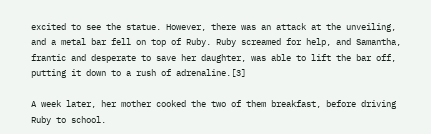excited to see the statue. However, there was an attack at the unveiling, and a metal bar fell on top of Ruby. Ruby screamed for help, and Samantha, frantic and desperate to save her daughter, was able to lift the bar off, putting it down to a rush of adrenaline.[3]

A week later, her mother cooked the two of them breakfast, before driving Ruby to school.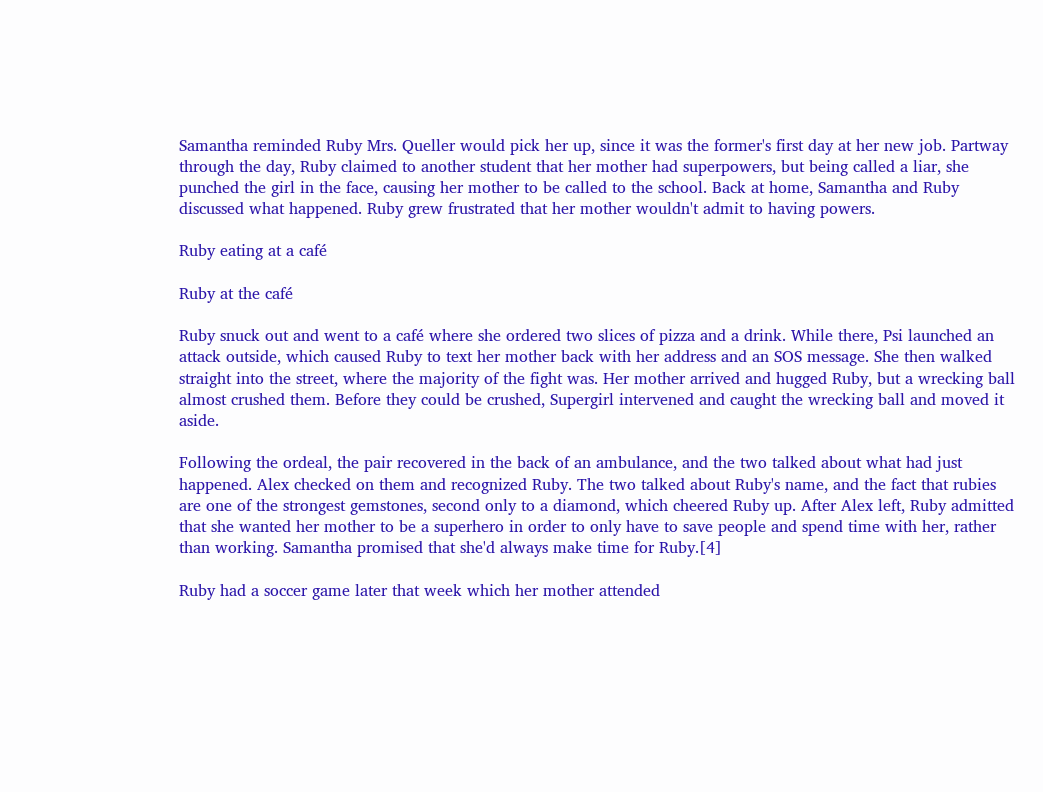Samantha reminded Ruby Mrs. Queller would pick her up, since it was the former's first day at her new job. Partway through the day, Ruby claimed to another student that her mother had superpowers, but being called a liar, she punched the girl in the face, causing her mother to be called to the school. Back at home, Samantha and Ruby discussed what happened. Ruby grew frustrated that her mother wouldn't admit to having powers.

Ruby eating at a café

Ruby at the café

Ruby snuck out and went to a café where she ordered two slices of pizza and a drink. While there, Psi launched an attack outside, which caused Ruby to text her mother back with her address and an SOS message. She then walked straight into the street, where the majority of the fight was. Her mother arrived and hugged Ruby, but a wrecking ball almost crushed them. Before they could be crushed, Supergirl intervened and caught the wrecking ball and moved it aside.

Following the ordeal, the pair recovered in the back of an ambulance, and the two talked about what had just happened. Alex checked on them and recognized Ruby. The two talked about Ruby's name, and the fact that rubies are one of the strongest gemstones, second only to a diamond, which cheered Ruby up. After Alex left, Ruby admitted that she wanted her mother to be a superhero in order to only have to save people and spend time with her, rather than working. Samantha promised that she'd always make time for Ruby.[4]

Ruby had a soccer game later that week which her mother attended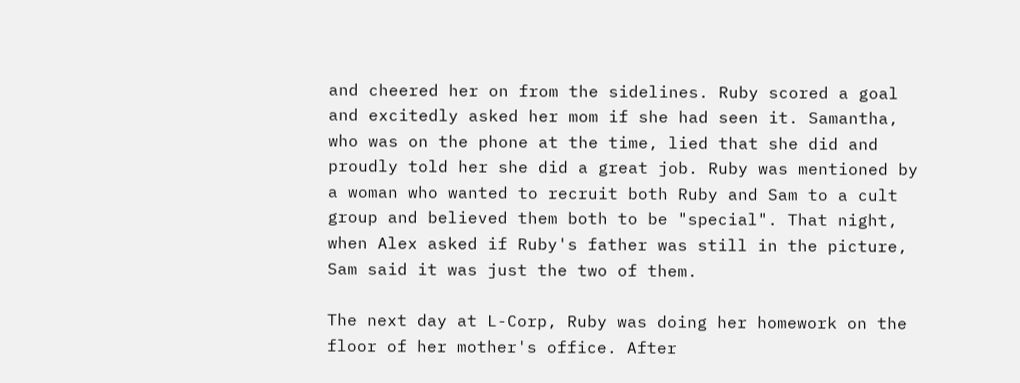and cheered her on from the sidelines. Ruby scored a goal and excitedly asked her mom if she had seen it. Samantha, who was on the phone at the time, lied that she did and proudly told her she did a great job. Ruby was mentioned by a woman who wanted to recruit both Ruby and Sam to a cult group and believed them both to be "special". That night, when Alex asked if Ruby's father was still in the picture, Sam said it was just the two of them.

The next day at L-Corp, Ruby was doing her homework on the floor of her mother's office. After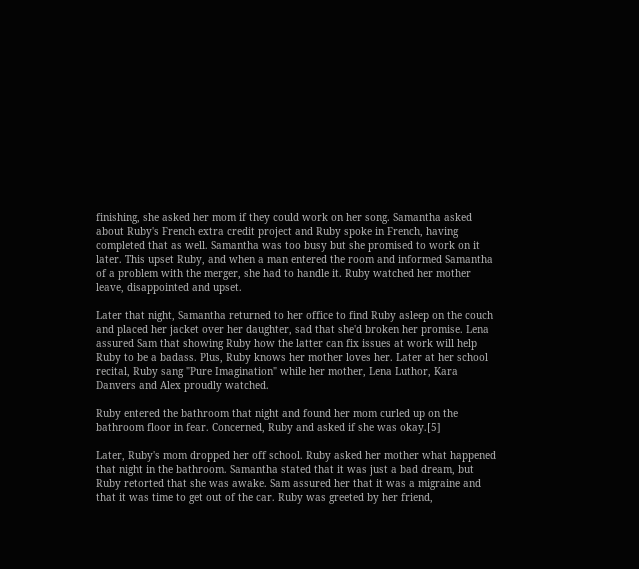finishing, she asked her mom if they could work on her song. Samantha asked about Ruby's French extra credit project and Ruby spoke in French, having completed that as well. Samantha was too busy but she promised to work on it later. This upset Ruby, and when a man entered the room and informed Samantha of a problem with the merger, she had to handle it. Ruby watched her mother leave, disappointed and upset.

Later that night, Samantha returned to her office to find Ruby asleep on the couch and placed her jacket over her daughter, sad that she'd broken her promise. Lena assured Sam that showing Ruby how the latter can fix issues at work will help Ruby to be a badass. Plus, Ruby knows her mother loves her. Later at her school recital, Ruby sang "Pure Imagination" while her mother, Lena Luthor, Kara Danvers and Alex proudly watched.

Ruby entered the bathroom that night and found her mom curled up on the bathroom floor in fear. Concerned, Ruby and asked if she was okay.[5]

Later, Ruby's mom dropped her off school. Ruby asked her mother what happened that night in the bathroom. Samantha stated that it was just a bad dream, but Ruby retorted that she was awake. Sam assured her that it was a migraine and that it was time to get out of the car. Ruby was greeted by her friend,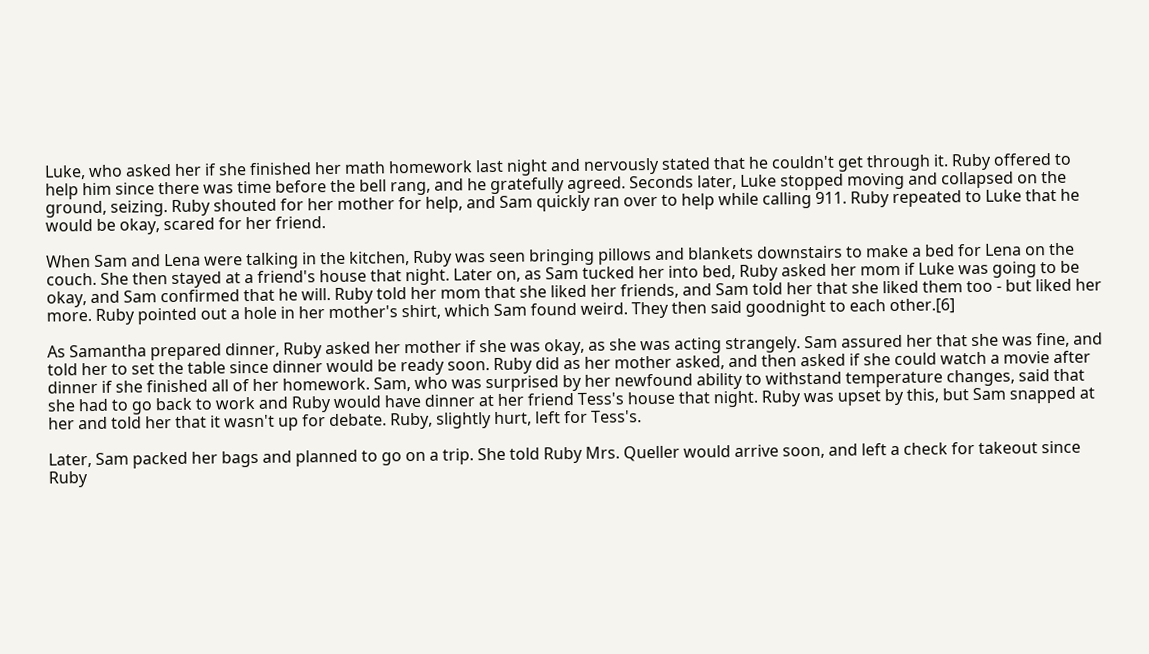Luke, who asked her if she finished her math homework last night and nervously stated that he couldn't get through it. Ruby offered to help him since there was time before the bell rang, and he gratefully agreed. Seconds later, Luke stopped moving and collapsed on the ground, seizing. Ruby shouted for her mother for help, and Sam quickly ran over to help while calling 911. Ruby repeated to Luke that he would be okay, scared for her friend.

When Sam and Lena were talking in the kitchen, Ruby was seen bringing pillows and blankets downstairs to make a bed for Lena on the couch. She then stayed at a friend's house that night. Later on, as Sam tucked her into bed, Ruby asked her mom if Luke was going to be okay, and Sam confirmed that he will. Ruby told her mom that she liked her friends, and Sam told her that she liked them too - but liked her more. Ruby pointed out a hole in her mother's shirt, which Sam found weird. They then said goodnight to each other.[6]

As Samantha prepared dinner, Ruby asked her mother if she was okay, as she was acting strangely. Sam assured her that she was fine, and told her to set the table since dinner would be ready soon. Ruby did as her mother asked, and then asked if she could watch a movie after dinner if she finished all of her homework. Sam, who was surprised by her newfound ability to withstand temperature changes, said that she had to go back to work and Ruby would have dinner at her friend Tess's house that night. Ruby was upset by this, but Sam snapped at her and told her that it wasn't up for debate. Ruby, slightly hurt, left for Tess's.

Later, Sam packed her bags and planned to go on a trip. She told Ruby Mrs. Queller would arrive soon, and left a check for takeout since Ruby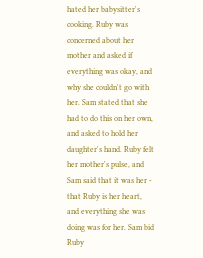hated her babysitter's cooking. Ruby was concerned about her mother and asked if everything was okay, and why she couldn't go with her. Sam stated that she had to do this on her own, and asked to hold her daughter's hand. Ruby felt her mother's pulse, and Sam said that it was her - that Ruby is her heart, and everything she was doing was for her. Sam bid Ruby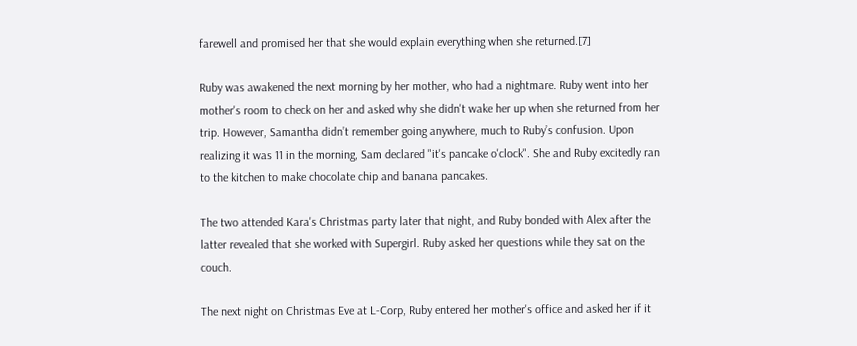farewell and promised her that she would explain everything when she returned.[7]

Ruby was awakened the next morning by her mother, who had a nightmare. Ruby went into her mother's room to check on her and asked why she didn't wake her up when she returned from her trip. However, Samantha didn’t remember going anywhere, much to Ruby’s confusion. Upon realizing it was 11 in the morning, Sam declared "it's pancake o'clock". She and Ruby excitedly ran to the kitchen to make chocolate chip and banana pancakes.

The two attended Kara's Christmas party later that night, and Ruby bonded with Alex after the latter revealed that she worked with Supergirl. Ruby asked her questions while they sat on the couch.

The next night on Christmas Eve at L-Corp, Ruby entered her mother's office and asked her if it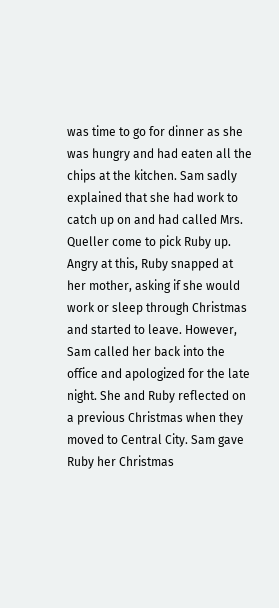was time to go for dinner as she was hungry and had eaten all the chips at the kitchen. Sam sadly explained that she had work to catch up on and had called Mrs. Queller come to pick Ruby up. Angry at this, Ruby snapped at her mother, asking if she would work or sleep through Christmas and started to leave. However, Sam called her back into the office and apologized for the late night. She and Ruby reflected on a previous Christmas when they moved to Central City. Sam gave Ruby her Christmas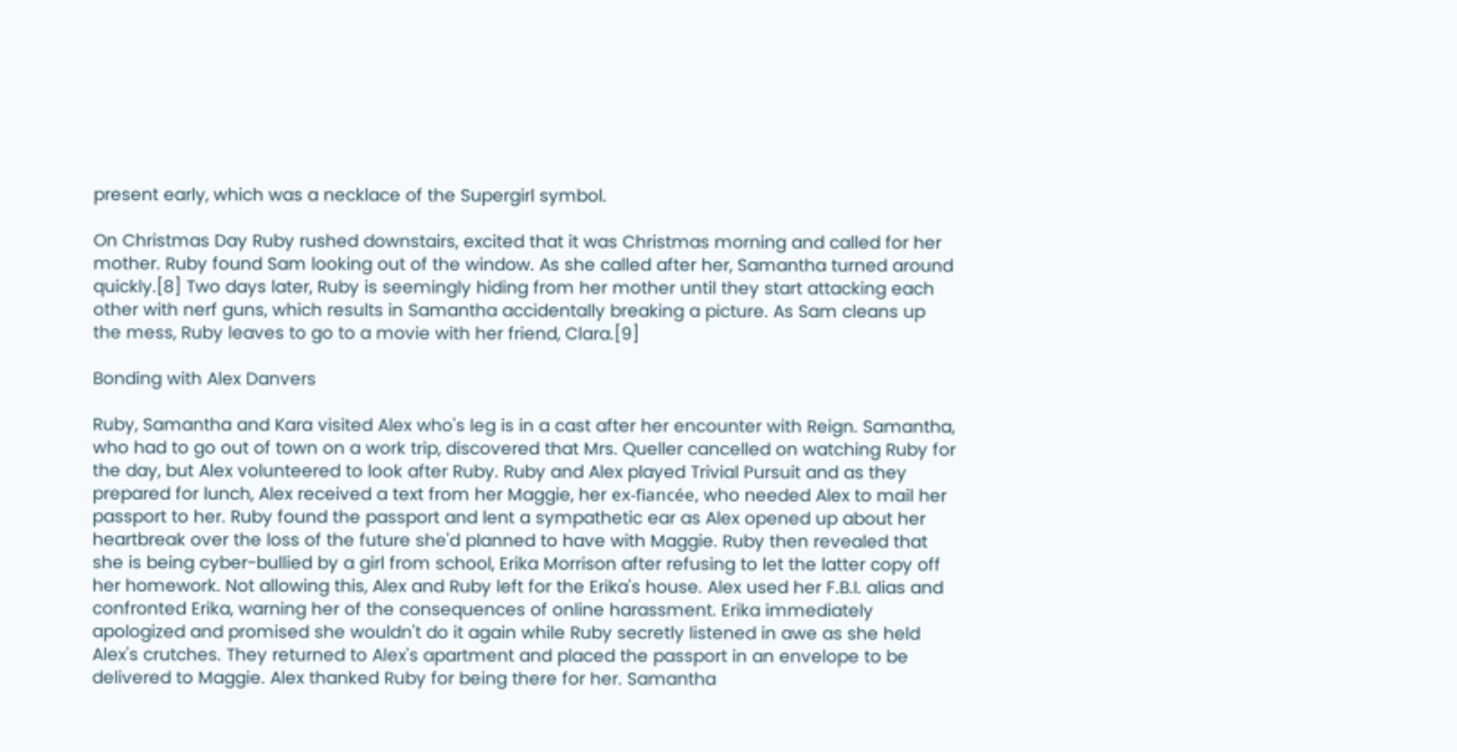present early, which was a necklace of the Supergirl symbol.

On Christmas Day Ruby rushed downstairs, excited that it was Christmas morning and called for her mother. Ruby found Sam looking out of the window. As she called after her, Samantha turned around quickly.[8] Two days later, Ruby is seemingly hiding from her mother until they start attacking each other with nerf guns, which results in Samantha accidentally breaking a picture. As Sam cleans up the mess, Ruby leaves to go to a movie with her friend, Clara.[9]

Bonding with Alex Danvers

Ruby, Samantha and Kara visited Alex who's leg is in a cast after her encounter with Reign. Samantha, who had to go out of town on a work trip, discovered that Mrs. Queller cancelled on watching Ruby for the day, but Alex volunteered to look after Ruby. Ruby and Alex played Trivial Pursuit and as they prepared for lunch, Alex received a text from her Maggie, her ex-fiancée, who needed Alex to mail her passport to her. Ruby found the passport and lent a sympathetic ear as Alex opened up about her heartbreak over the loss of the future she'd planned to have with Maggie. Ruby then revealed that she is being cyber-bullied by a girl from school, Erika Morrison after refusing to let the latter copy off her homework. Not allowing this, Alex and Ruby left for the Erika's house. Alex used her F.B.I. alias and confronted Erika, warning her of the consequences of online harassment. Erika immediately apologized and promised she wouldn't do it again while Ruby secretly listened in awe as she held Alex's crutches. They returned to Alex's apartment and placed the passport in an envelope to be delivered to Maggie. Alex thanked Ruby for being there for her. Samantha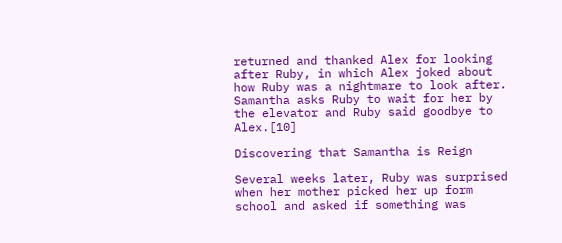returned and thanked Alex for looking after Ruby, in which Alex joked about how Ruby was a nightmare to look after. Samantha asks Ruby to wait for her by the elevator and Ruby said goodbye to Alex.[10]

Discovering that Samantha is Reign

Several weeks later, Ruby was surprised when her mother picked her up form school and asked if something was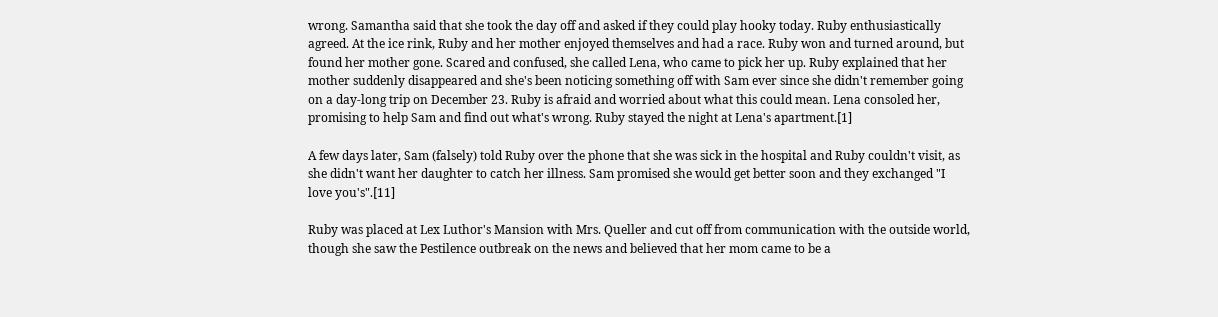wrong. Samantha said that she took the day off and asked if they could play hooky today. Ruby enthusiastically agreed. At the ice rink, Ruby and her mother enjoyed themselves and had a race. Ruby won and turned around, but found her mother gone. Scared and confused, she called Lena, who came to pick her up. Ruby explained that her mother suddenly disappeared and she's been noticing something off with Sam ever since she didn't remember going on a day-long trip on December 23. Ruby is afraid and worried about what this could mean. Lena consoled her, promising to help Sam and find out what's wrong. Ruby stayed the night at Lena's apartment.[1]

A few days later, Sam (falsely) told Ruby over the phone that she was sick in the hospital and Ruby couldn't visit, as she didn't want her daughter to catch her illness. Sam promised she would get better soon and they exchanged "I love you's".[11]

Ruby was placed at Lex Luthor's Mansion with Mrs. Queller and cut off from communication with the outside world, though she saw the Pestilence outbreak on the news and believed that her mom came to be a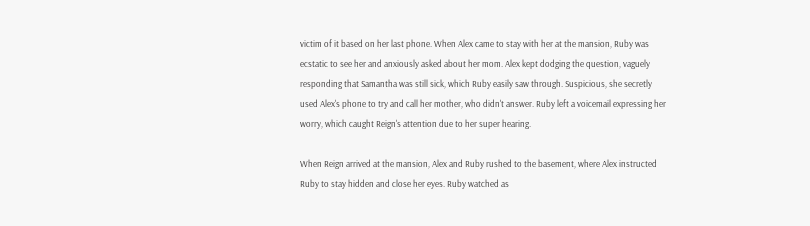victim of it based on her last phone. When Alex came to stay with her at the mansion, Ruby was ecstatic to see her and anxiously asked about her mom. Alex kept dodging the question, vaguely responding that Samantha was still sick, which Ruby easily saw through. Suspicious, she secretly used Alex's phone to try and call her mother, who didn't answer. Ruby left a voicemail expressing her worry, which caught Reign's attention due to her super hearing.

When Reign arrived at the mansion, Alex and Ruby rushed to the basement, where Alex instructed Ruby to stay hidden and close her eyes. Ruby watched as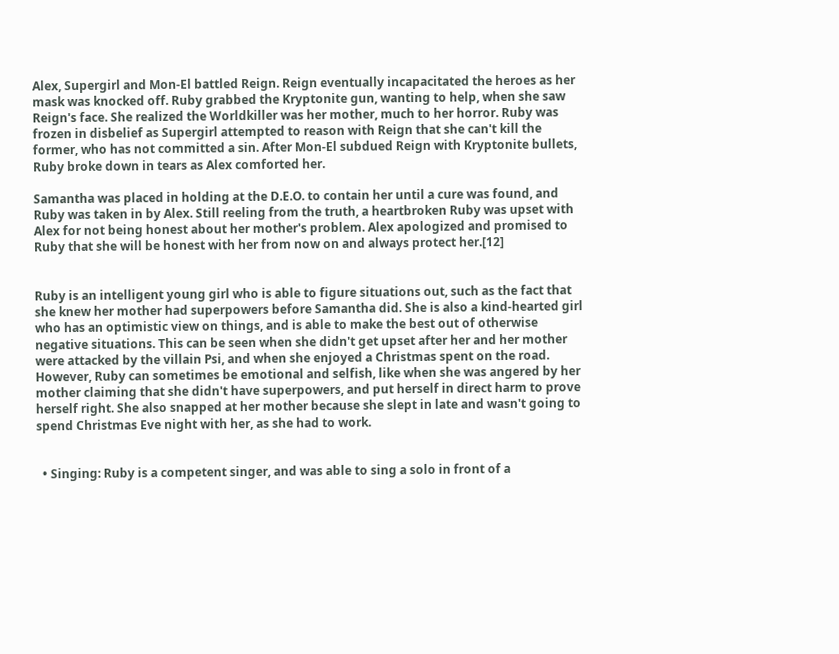Alex, Supergirl and Mon-El battled Reign. Reign eventually incapacitated the heroes as her mask was knocked off. Ruby grabbed the Kryptonite gun, wanting to help, when she saw Reign's face. She realized the Worldkiller was her mother, much to her horror. Ruby was frozen in disbelief as Supergirl attempted to reason with Reign that she can't kill the former, who has not committed a sin. After Mon-El subdued Reign with Kryptonite bullets, Ruby broke down in tears as Alex comforted her.

Samantha was placed in holding at the D.E.O. to contain her until a cure was found, and Ruby was taken in by Alex. Still reeling from the truth, a heartbroken Ruby was upset with Alex for not being honest about her mother's problem. Alex apologized and promised to Ruby that she will be honest with her from now on and always protect her.[12]


Ruby is an intelligent young girl who is able to figure situations out, such as the fact that she knew her mother had superpowers before Samantha did. She is also a kind-hearted girl who has an optimistic view on things, and is able to make the best out of otherwise negative situations. This can be seen when she didn't get upset after her and her mother were attacked by the villain Psi, and when she enjoyed a Christmas spent on the road. However, Ruby can sometimes be emotional and selfish, like when she was angered by her mother claiming that she didn't have superpowers, and put herself in direct harm to prove herself right. She also snapped at her mother because she slept in late and wasn't going to spend Christmas Eve night with her, as she had to work.


  • Singing: Ruby is a competent singer, and was able to sing a solo in front of a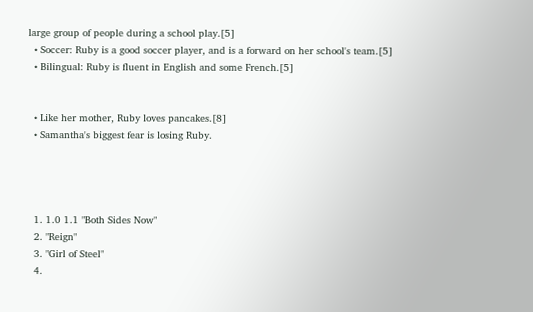large group of people during a school play.[5]
  • Soccer: Ruby is a good soccer player, and is a forward on her school's team.[5]
  • Bilingual: Ruby is fluent in English and some French.[5]


  • Like her mother, Ruby loves pancakes.[8]
  • Samantha's biggest fear is losing Ruby.




  1. 1.0 1.1 "Both Sides Now"
  2. "Reign"
  3. "Girl of Steel"
  4.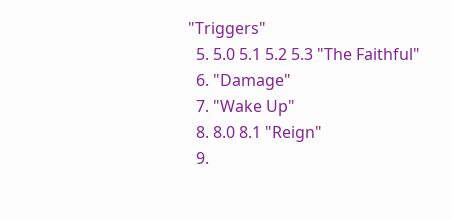"Triggers"
  5. 5.0 5.1 5.2 5.3 "The Faithful"
  6. "Damage"
  7. "Wake Up"
  8. 8.0 8.1 "Reign"
  9.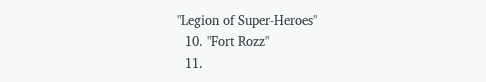"Legion of Super-Heroes"
  10. "Fort Rozz"
  11.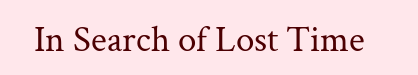In Search of Lost Time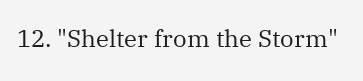12. "Shelter from the Storm"